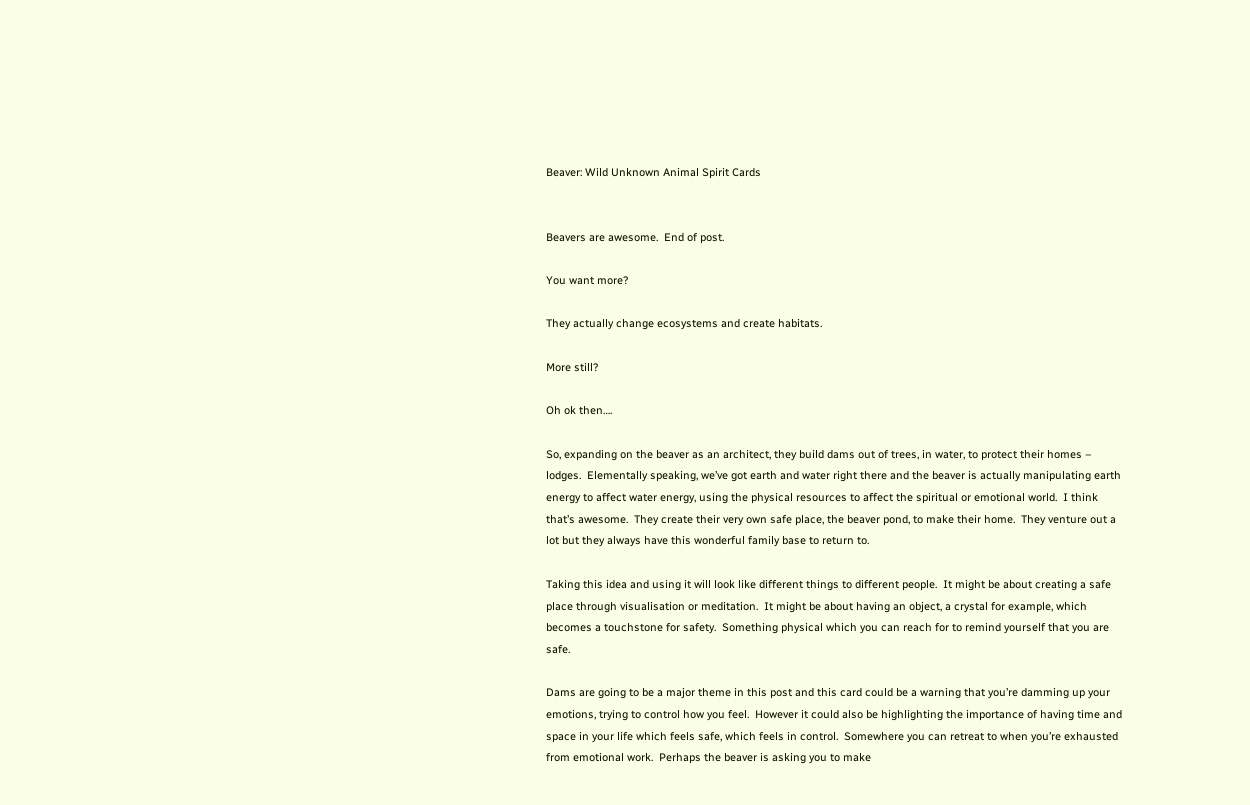Beaver: Wild Unknown Animal Spirit Cards


Beavers are awesome.  End of post.

You want more?

They actually change ecosystems and create habitats.

More still?

Oh ok then….

So, expanding on the beaver as an architect, they build dams out of trees, in water, to protect their homes – lodges.  Elementally speaking, we’ve got earth and water right there and the beaver is actually manipulating earth energy to affect water energy, using the physical resources to affect the spiritual or emotional world.  I think that’s awesome.  They create their very own safe place, the beaver pond, to make their home.  They venture out a lot but they always have this wonderful family base to return to.

Taking this idea and using it will look like different things to different people.  It might be about creating a safe place through visualisation or meditation.  It might be about having an object, a crystal for example, which becomes a touchstone for safety.  Something physical which you can reach for to remind yourself that you are safe.

Dams are going to be a major theme in this post and this card could be a warning that you’re damming up your emotions, trying to control how you feel.  However it could also be highlighting the importance of having time and space in your life which feels safe, which feels in control.  Somewhere you can retreat to when you’re exhausted from emotional work.  Perhaps the beaver is asking you to make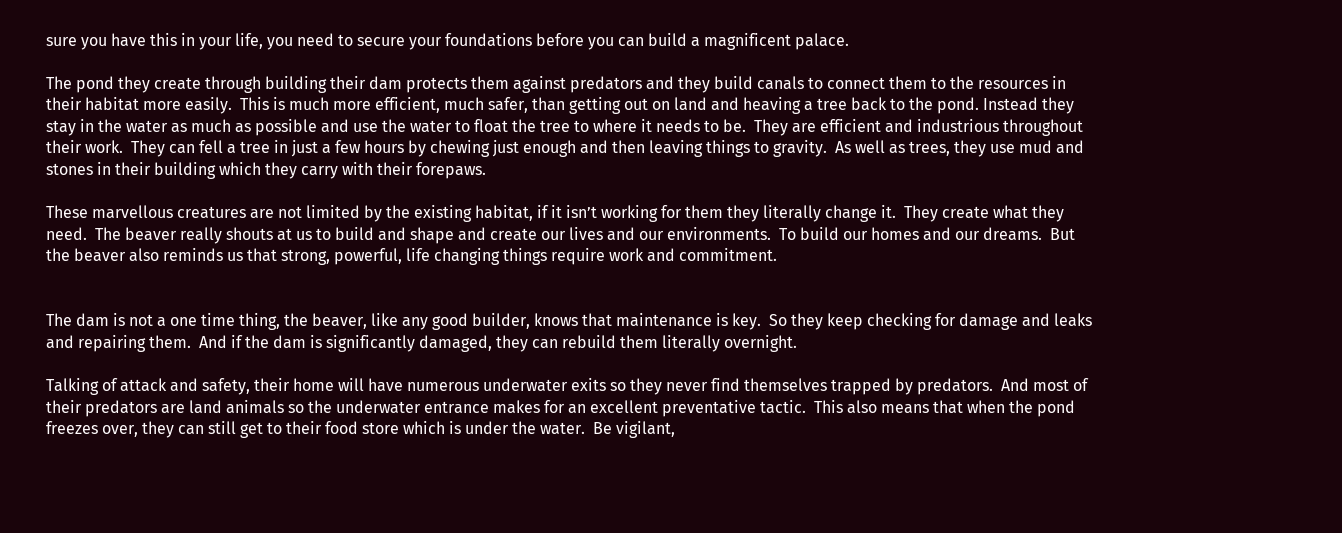sure you have this in your life, you need to secure your foundations before you can build a magnificent palace.

The pond they create through building their dam protects them against predators and they build canals to connect them to the resources in their habitat more easily.  This is much more efficient, much safer, than getting out on land and heaving a tree back to the pond. Instead they stay in the water as much as possible and use the water to float the tree to where it needs to be.  They are efficient and industrious throughout their work.  They can fell a tree in just a few hours by chewing just enough and then leaving things to gravity.  As well as trees, they use mud and stones in their building which they carry with their forepaws.

These marvellous creatures are not limited by the existing habitat, if it isn’t working for them they literally change it.  They create what they need.  The beaver really shouts at us to build and shape and create our lives and our environments.  To build our homes and our dreams.  But the beaver also reminds us that strong, powerful, life changing things require work and commitment.


The dam is not a one time thing, the beaver, like any good builder, knows that maintenance is key.  So they keep checking for damage and leaks and repairing them.  And if the dam is significantly damaged, they can rebuild them literally overnight.

Talking of attack and safety, their home will have numerous underwater exits so they never find themselves trapped by predators.  And most of their predators are land animals so the underwater entrance makes for an excellent preventative tactic.  This also means that when the pond freezes over, they can still get to their food store which is under the water.  Be vigilant,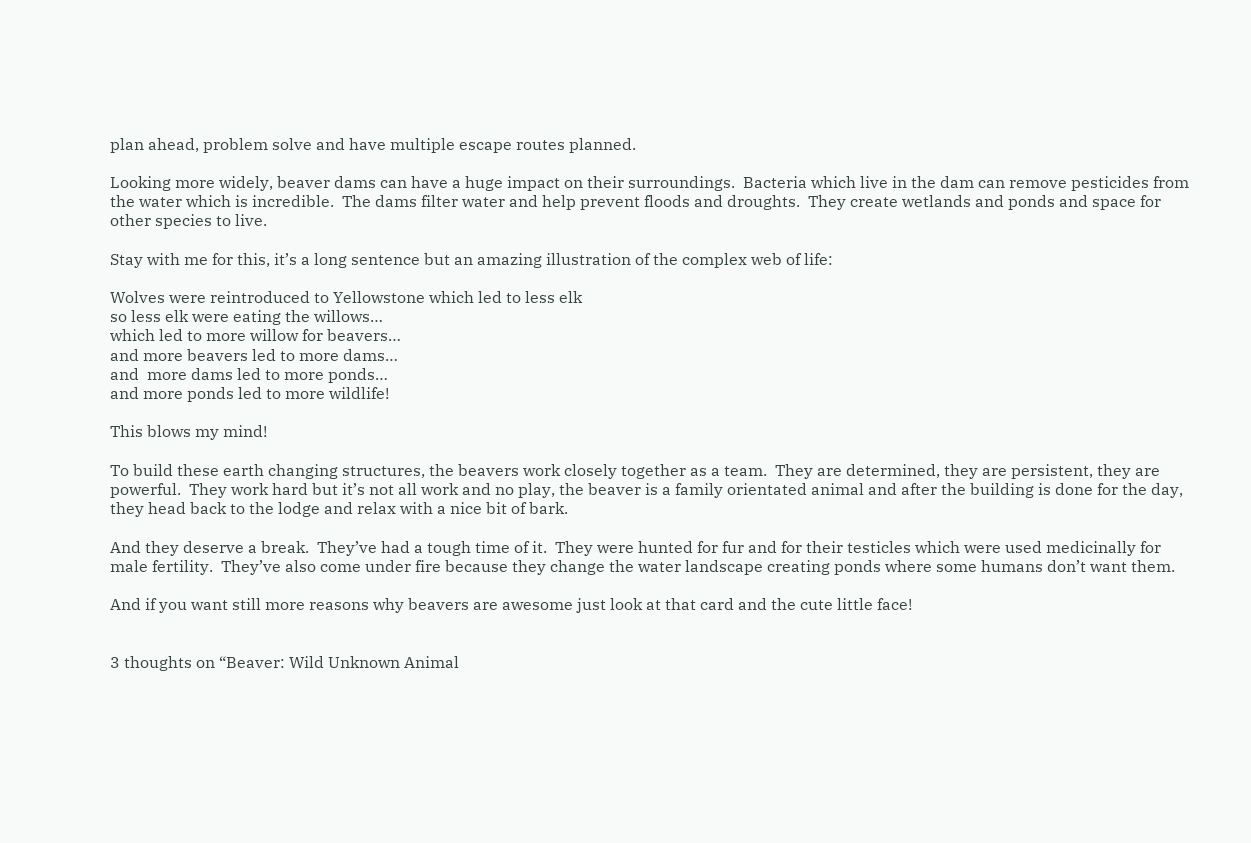plan ahead, problem solve and have multiple escape routes planned.

Looking more widely, beaver dams can have a huge impact on their surroundings.  Bacteria which live in the dam can remove pesticides from the water which is incredible.  The dams filter water and help prevent floods and droughts.  They create wetlands and ponds and space for other species to live.

Stay with me for this, it’s a long sentence but an amazing illustration of the complex web of life:

Wolves were reintroduced to Yellowstone which led to less elk
so less elk were eating the willows…
which led to more willow for beavers…
and more beavers led to more dams…
and  more dams led to more ponds…
and more ponds led to more wildlife!

This blows my mind!

To build these earth changing structures, the beavers work closely together as a team.  They are determined, they are persistent, they are powerful.  They work hard but it’s not all work and no play, the beaver is a family orientated animal and after the building is done for the day, they head back to the lodge and relax with a nice bit of bark.

And they deserve a break.  They’ve had a tough time of it.  They were hunted for fur and for their testicles which were used medicinally for male fertility.  They’ve also come under fire because they change the water landscape creating ponds where some humans don’t want them.

And if you want still more reasons why beavers are awesome just look at that card and the cute little face!


3 thoughts on “Beaver: Wild Unknown Animal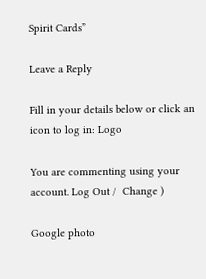Spirit Cards”

Leave a Reply

Fill in your details below or click an icon to log in: Logo

You are commenting using your account. Log Out /  Change )

Google photo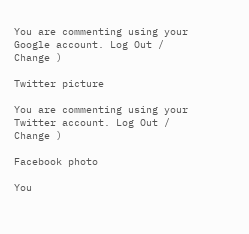You are commenting using your Google account. Log Out /  Change )

Twitter picture

You are commenting using your Twitter account. Log Out /  Change )

Facebook photo

You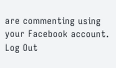are commenting using your Facebook account. Log Out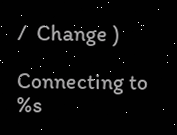/  Change )

Connecting to %s